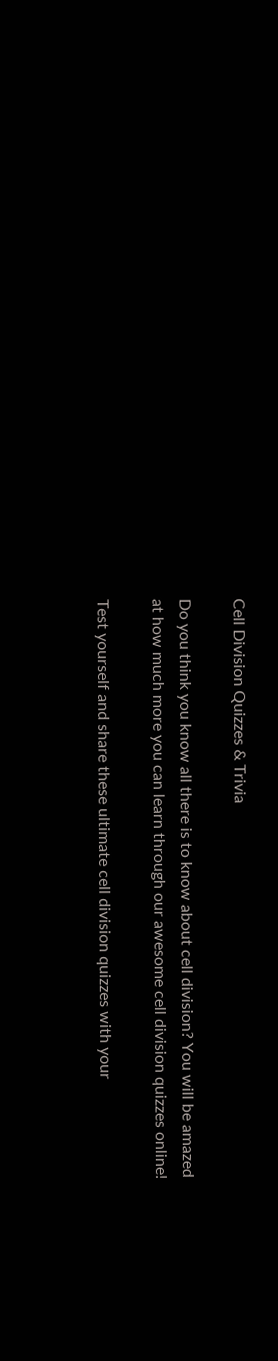Cell Division Quizzes & Trivia

Do you think you know all there is to know about cell division? You will be amazed at how much more you can learn through our awesome cell division quizzes online!

Test yourself and share these ultimate cell division quizzes with your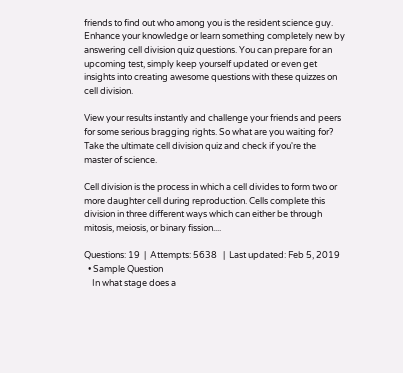friends to find out who among you is the resident science guy. Enhance your knowledge or learn something completely new by answering cell division quiz questions. You can prepare for an upcoming test, simply keep yourself updated or even get insights into creating awesome questions with these quizzes on cell division.

View your results instantly and challenge your friends and peers for some serious bragging rights. So what are you waiting for? Take the ultimate cell division quiz and check if you're the master of science.

Cell division is the process in which a cell divides to form two or more daughter cell during reproduction. Cells complete this division in three different ways which can either be through mitosis, meiosis, or binary fission....

Questions: 19  |  Attempts: 5638   |  Last updated: Feb 5, 2019
  • Sample Question
    In what stage does a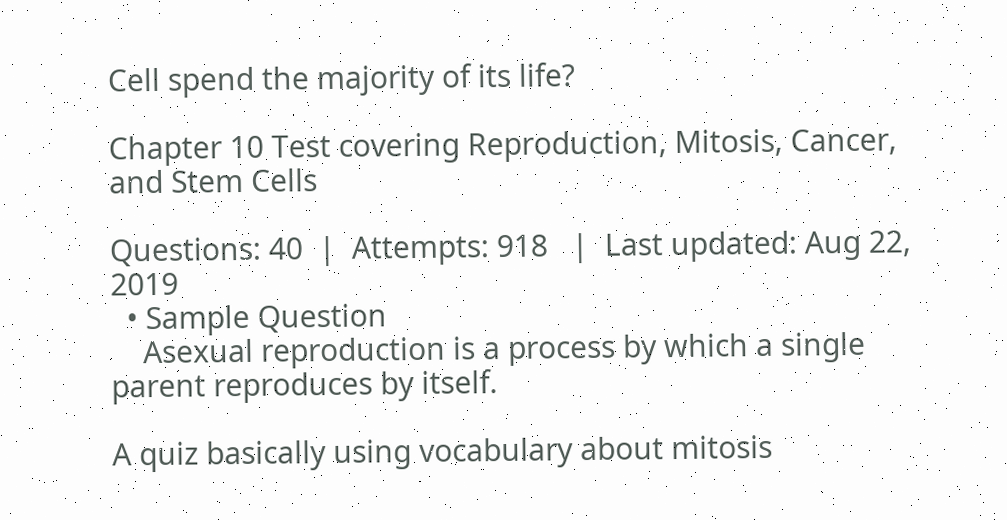Cell spend the majority of its life?

Chapter 10 Test covering Reproduction, Mitosis, Cancer, and Stem Cells

Questions: 40  |  Attempts: 918   |  Last updated: Aug 22, 2019
  • Sample Question
    Asexual reproduction is a process by which a single parent reproduces by itself.

A quiz basically using vocabulary about mitosis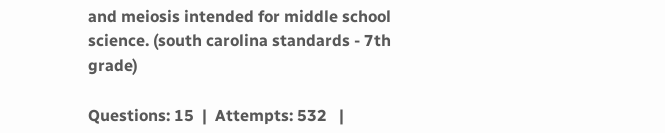and meiosis intended for middle school science. (south carolina standards - 7th grade)

Questions: 15  |  Attempts: 532   |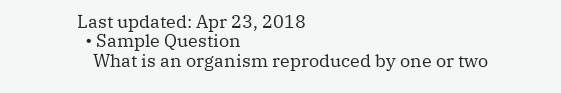Last updated: Apr 23, 2018
  • Sample Question
    What is an organism reproduced by one or two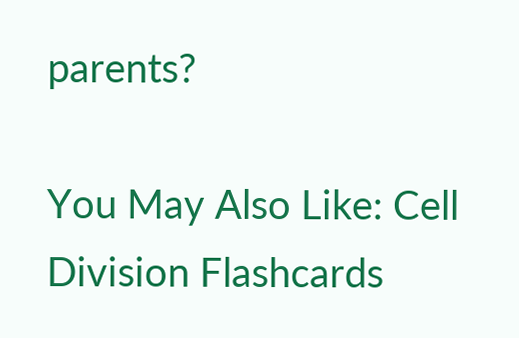parents?

You May Also Like: Cell Division Flashcards